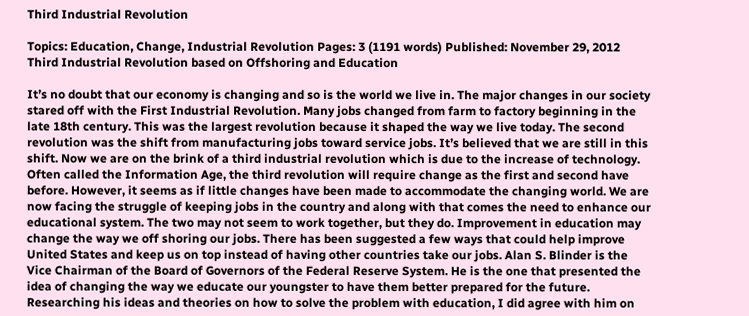Third Industrial Revolution

Topics: Education, Change, Industrial Revolution Pages: 3 (1191 words) Published: November 29, 2012
Third Industrial Revolution based on Offshoring and Education

It’s no doubt that our economy is changing and so is the world we live in. The major changes in our society stared off with the First Industrial Revolution. Many jobs changed from farm to factory beginning in the late 18th century. This was the largest revolution because it shaped the way we live today. The second revolution was the shift from manufacturing jobs toward service jobs. It’s believed that we are still in this shift. Now we are on the brink of a third industrial revolution which is due to the increase of technology. Often called the Information Age, the third revolution will require change as the first and second have before. However, it seems as if little changes have been made to accommodate the changing world. We are now facing the struggle of keeping jobs in the country and along with that comes the need to enhance our educational system. The two may not seem to work together, but they do. Improvement in education may change the way we off shoring our jobs. There has been suggested a few ways that could help improve United States and keep us on top instead of having other countries take our jobs. Alan S. Blinder is the Vice Chairman of the Board of Governors of the Federal Reserve System. He is the one that presented the idea of changing the way we educate our youngster to have them better prepared for the future. Researching his ideas and theories on how to solve the problem with education, I did agree with him on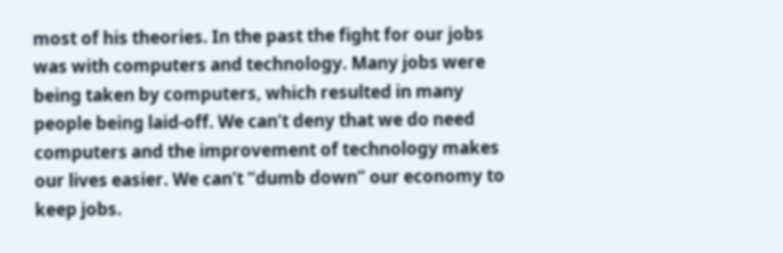most of his theories. In the past the fight for our jobs was with computers and technology. Many jobs were being taken by computers, which resulted in many people being laid-off. We can’t deny that we do need computers and the improvement of technology makes our lives easier. We can’t “dumb down” our economy to keep jobs.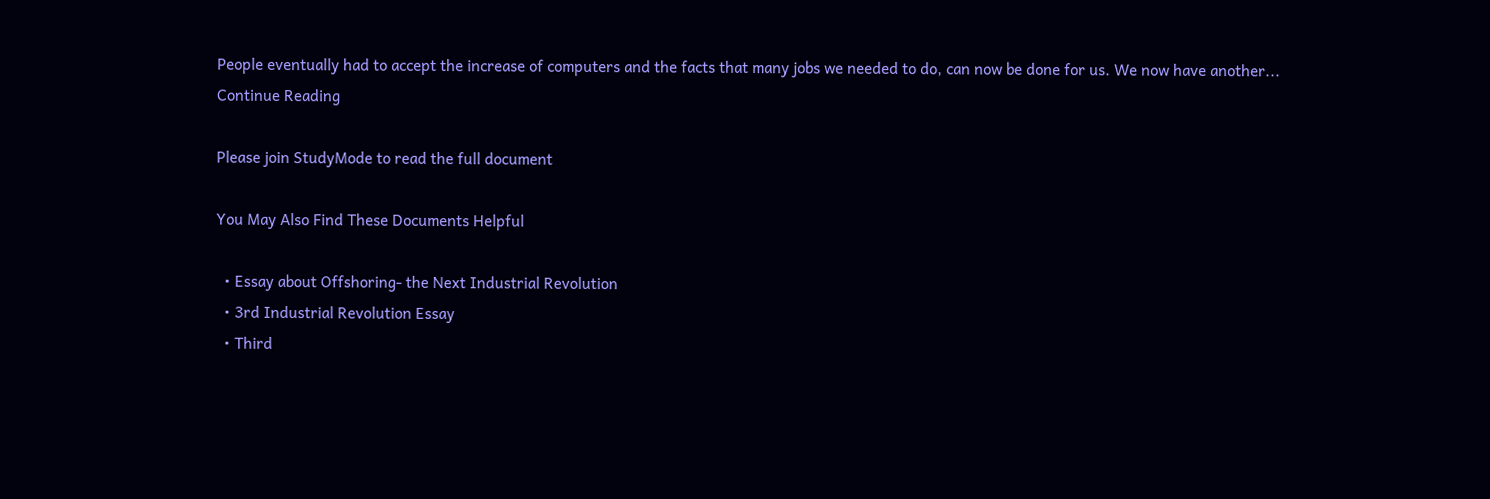People eventually had to accept the increase of computers and the facts that many jobs we needed to do, can now be done for us. We now have another...
Continue Reading

Please join StudyMode to read the full document

You May Also Find These Documents Helpful

  • Essay about Offshoring- the Next Industrial Revolution
  • 3rd Industrial Revolution Essay
  • Third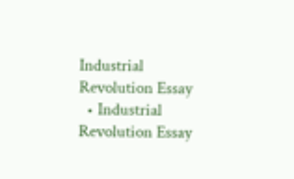Industrial Revolution Essay
  • Industrial Revolution Essay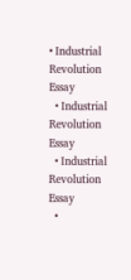• Industrial Revolution Essay
  • Industrial Revolution Essay
  • Industrial Revolution Essay
  •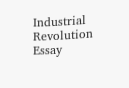Industrial Revolution Essay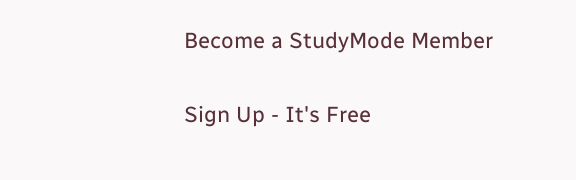Become a StudyMode Member

Sign Up - It's Free